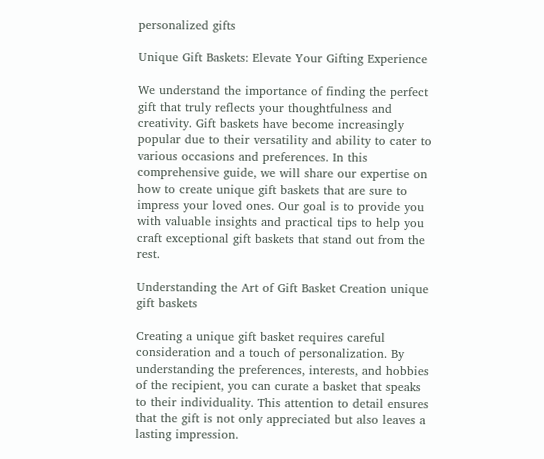personalized gifts

Unique Gift Baskets: Elevate Your Gifting Experience

We understand the importance of finding the perfect gift that truly reflects your thoughtfulness and creativity. Gift baskets have become increasingly popular due to their versatility and ability to cater to various occasions and preferences. In this comprehensive guide, we will share our expertise on how to create unique gift baskets that are sure to impress your loved ones. Our goal is to provide you with valuable insights and practical tips to help you craft exceptional gift baskets that stand out from the rest.

Understanding the Art of Gift Basket Creation unique gift baskets

Creating a unique gift basket requires careful consideration and a touch of personalization. By understanding the preferences, interests, and hobbies of the recipient, you can curate a basket that speaks to their individuality. This attention to detail ensures that the gift is not only appreciated but also leaves a lasting impression.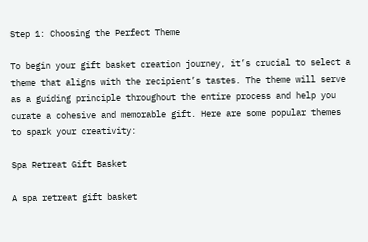Step 1: Choosing the Perfect Theme

To begin your gift basket creation journey, it’s crucial to select a theme that aligns with the recipient’s tastes. The theme will serve as a guiding principle throughout the entire process and help you curate a cohesive and memorable gift. Here are some popular themes to spark your creativity:

Spa Retreat Gift Basket

A spa retreat gift basket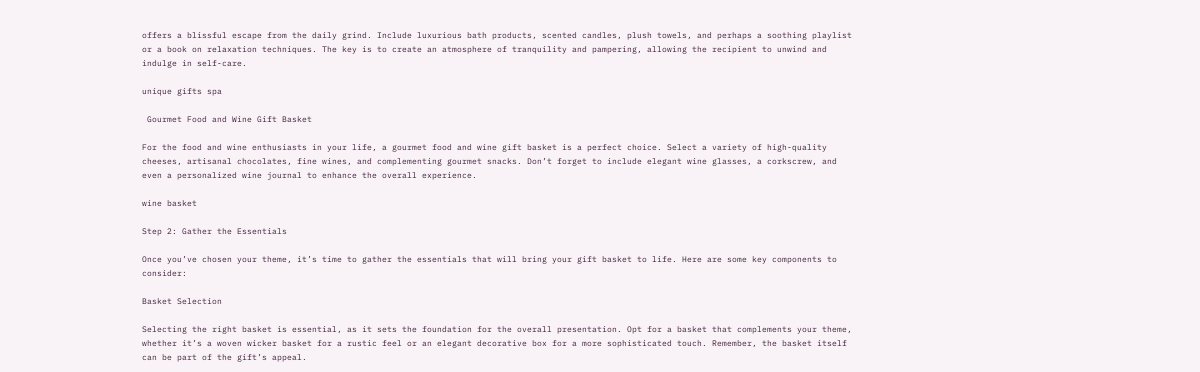offers a blissful escape from the daily grind. Include luxurious bath products, scented candles, plush towels, and perhaps a soothing playlist or a book on relaxation techniques. The key is to create an atmosphere of tranquility and pampering, allowing the recipient to unwind and indulge in self-care.

unique gifts spa

 Gourmet Food and Wine Gift Basket

For the food and wine enthusiasts in your life, a gourmet food and wine gift basket is a perfect choice. Select a variety of high-quality cheeses, artisanal chocolates, fine wines, and complementing gourmet snacks. Don’t forget to include elegant wine glasses, a corkscrew, and even a personalized wine journal to enhance the overall experience.

wine basket

Step 2: Gather the Essentials

Once you’ve chosen your theme, it’s time to gather the essentials that will bring your gift basket to life. Here are some key components to consider:

Basket Selection

Selecting the right basket is essential, as it sets the foundation for the overall presentation. Opt for a basket that complements your theme, whether it’s a woven wicker basket for a rustic feel or an elegant decorative box for a more sophisticated touch. Remember, the basket itself can be part of the gift’s appeal.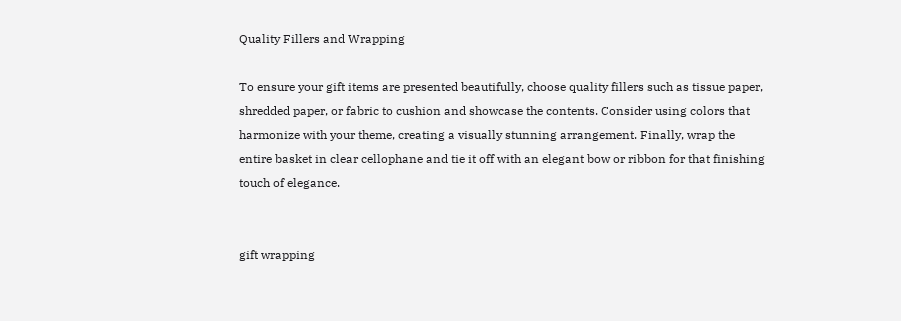Quality Fillers and Wrapping

To ensure your gift items are presented beautifully, choose quality fillers such as tissue paper, shredded paper, or fabric to cushion and showcase the contents. Consider using colors that harmonize with your theme, creating a visually stunning arrangement. Finally, wrap the entire basket in clear cellophane and tie it off with an elegant bow or ribbon for that finishing touch of elegance.


gift wrapping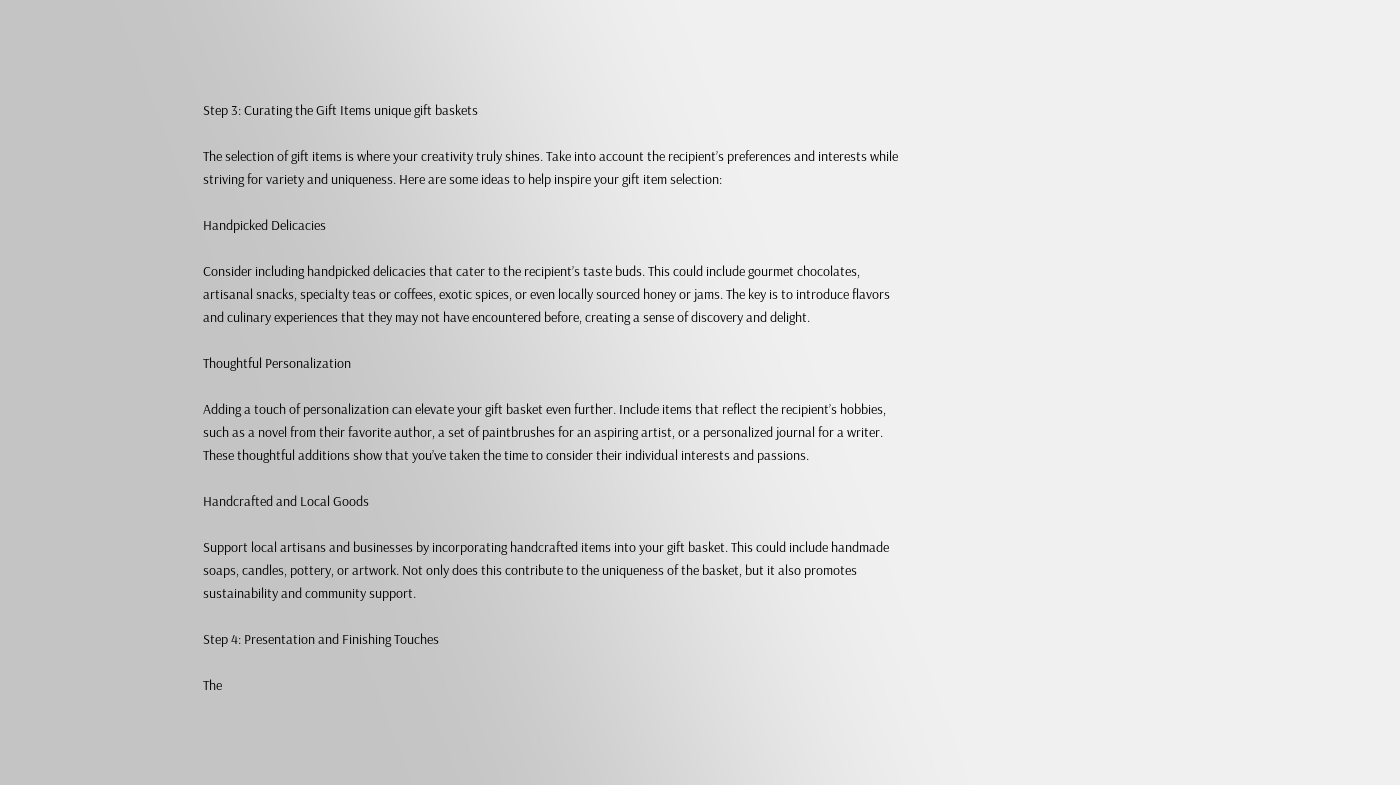Step 3: Curating the Gift Items unique gift baskets

The selection of gift items is where your creativity truly shines. Take into account the recipient’s preferences and interests while striving for variety and uniqueness. Here are some ideas to help inspire your gift item selection:

Handpicked Delicacies

Consider including handpicked delicacies that cater to the recipient’s taste buds. This could include gourmet chocolates, artisanal snacks, specialty teas or coffees, exotic spices, or even locally sourced honey or jams. The key is to introduce flavors and culinary experiences that they may not have encountered before, creating a sense of discovery and delight.

Thoughtful Personalization

Adding a touch of personalization can elevate your gift basket even further. Include items that reflect the recipient’s hobbies, such as a novel from their favorite author, a set of paintbrushes for an aspiring artist, or a personalized journal for a writer. These thoughtful additions show that you’ve taken the time to consider their individual interests and passions.

Handcrafted and Local Goods

Support local artisans and businesses by incorporating handcrafted items into your gift basket. This could include handmade soaps, candles, pottery, or artwork. Not only does this contribute to the uniqueness of the basket, but it also promotes sustainability and community support.

Step 4: Presentation and Finishing Touches

The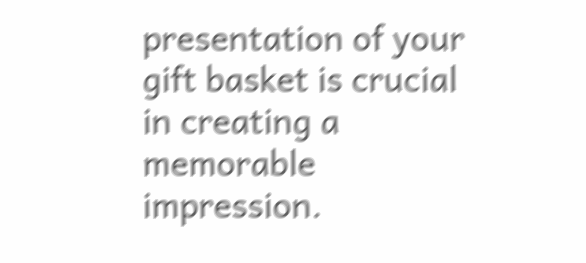presentation of your gift basket is crucial in creating a memorable impression.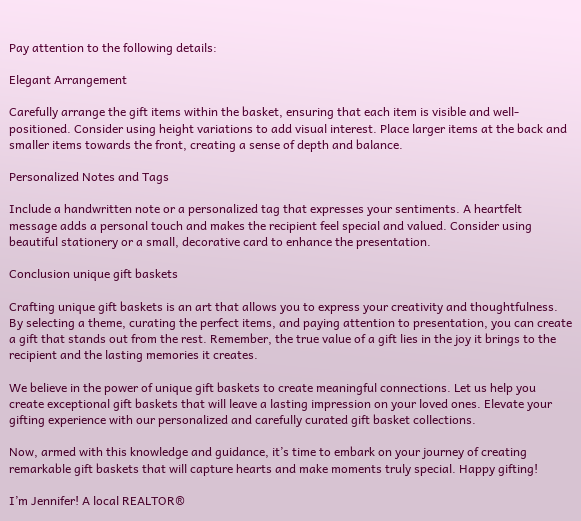Pay attention to the following details:

Elegant Arrangement

Carefully arrange the gift items within the basket, ensuring that each item is visible and well-positioned. Consider using height variations to add visual interest. Place larger items at the back and smaller items towards the front, creating a sense of depth and balance.

Personalized Notes and Tags

Include a handwritten note or a personalized tag that expresses your sentiments. A heartfelt message adds a personal touch and makes the recipient feel special and valued. Consider using beautiful stationery or a small, decorative card to enhance the presentation.

Conclusion unique gift baskets

Crafting unique gift baskets is an art that allows you to express your creativity and thoughtfulness. By selecting a theme, curating the perfect items, and paying attention to presentation, you can create a gift that stands out from the rest. Remember, the true value of a gift lies in the joy it brings to the recipient and the lasting memories it creates.

We believe in the power of unique gift baskets to create meaningful connections. Let us help you create exceptional gift baskets that will leave a lasting impression on your loved ones. Elevate your gifting experience with our personalized and carefully curated gift basket collections.

Now, armed with this knowledge and guidance, it’s time to embark on your journey of creating remarkable gift baskets that will capture hearts and make moments truly special. Happy gifting!

I’m Jennifer! A local REALTOR®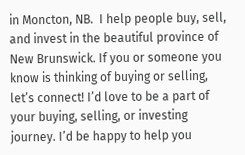in Moncton, NB.  I help people buy, sell, and invest in the beautiful province of New Brunswick. If you or someone you know is thinking of buying or selling, let’s connect! I’d love to be a part of your buying, selling, or investing journey. I’d be happy to help you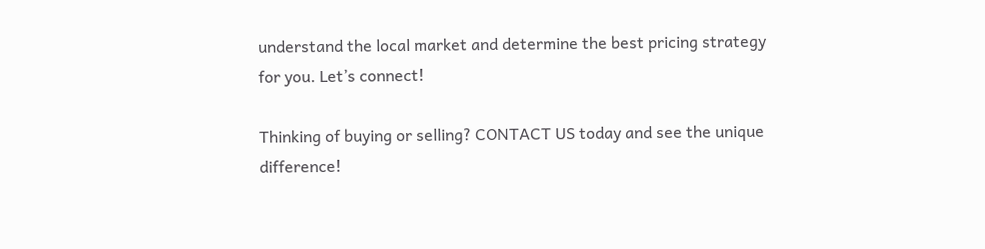understand the local market and determine the best pricing strategy for you. Let’s connect!

Thinking of buying or selling? CONTACT US today and see the unique difference!